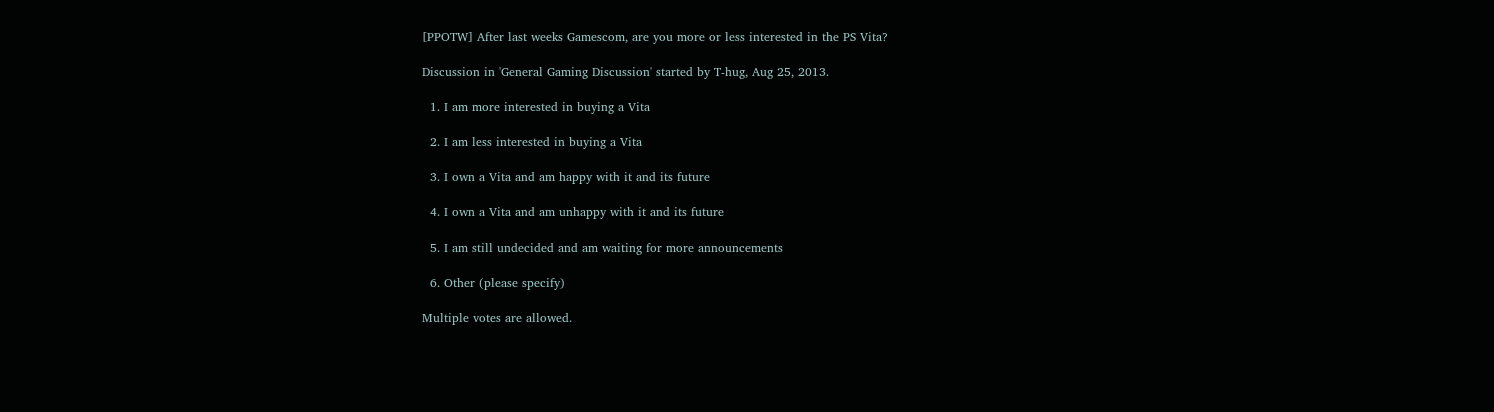[PPOTW] After last weeks Gamescom, are you more or less interested in the PS Vita?

Discussion in 'General Gaming Discussion' started by T-hug, Aug 25, 2013.

  1. I am more interested in buying a Vita

  2. I am less interested in buying a Vita

  3. I own a Vita and am happy with it and its future

  4. I own a Vita and am unhappy with it and its future

  5. I am still undecided and am waiting for more announcements

  6. Other (please specify)

Multiple votes are allowed.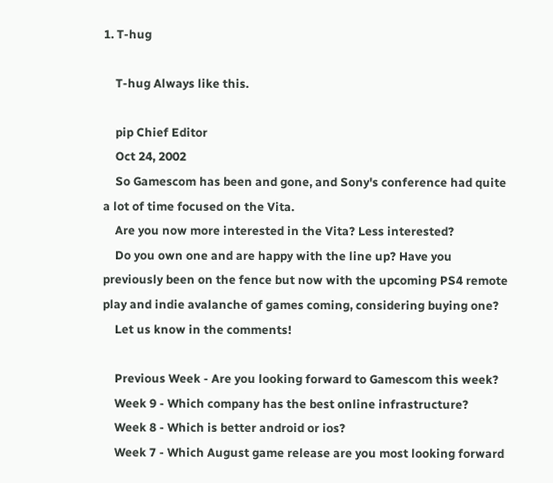1. T-hug

    T-hug Always like this.

    pip Chief Editor
    Oct 24, 2002
    So Gamescom has been and gone, and Sony's conference had quite a lot of time focused on the Vita.
    Are you now more interested in the Vita? Less interested?
    Do you own one and are happy with the line up? Have you previously been on the fence but now with the upcoming PS4 remote play and indie avalanche of games coming, considering buying one?
    Let us know in the comments!

    Previous Week - Are you looking forward to Gamescom this week?
    Week 9 - Which company has the best online infrastructure?
    Week 8 - Which is better android or ios?
    Week 7 - Which August game release are you most looking forward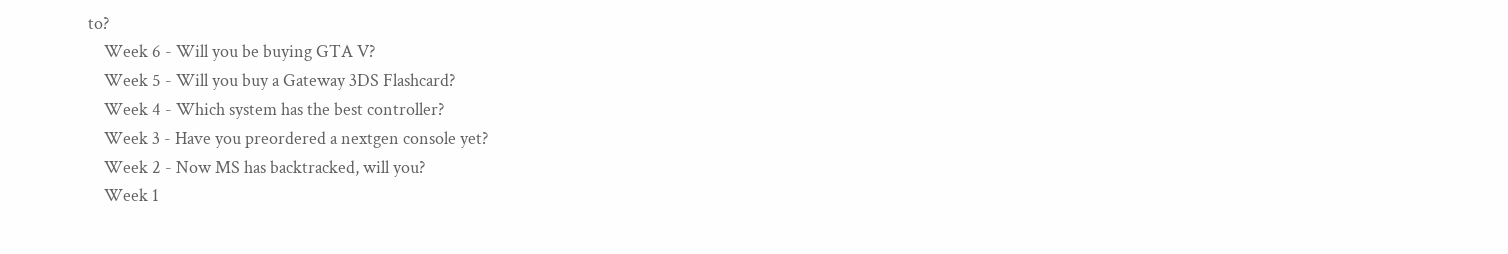to?
    Week 6 - Will you be buying GTA V?
    Week 5 - Will you buy a Gateway 3DS Flashcard?
    Week 4 - Which system has the best controller?
    Week 3 - Have you preordered a nextgen console yet?
    Week 2 - Now MS has backtracked, will you?
    Week 1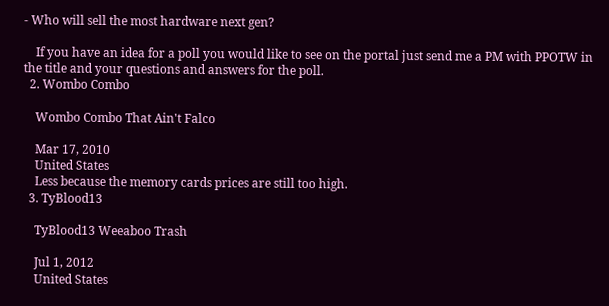- Who will sell the most hardware next gen?

    If you have an idea for a poll you would like to see on the portal just send me a PM with PPOTW in the title and your questions and answers for the poll.
  2. Wombo Combo

    Wombo Combo That Ain't Falco

    Mar 17, 2010
    United States
    Less because the memory cards prices are still too high.
  3. TyBlood13

    TyBlood13 Weeaboo Trash

    Jul 1, 2012
    United States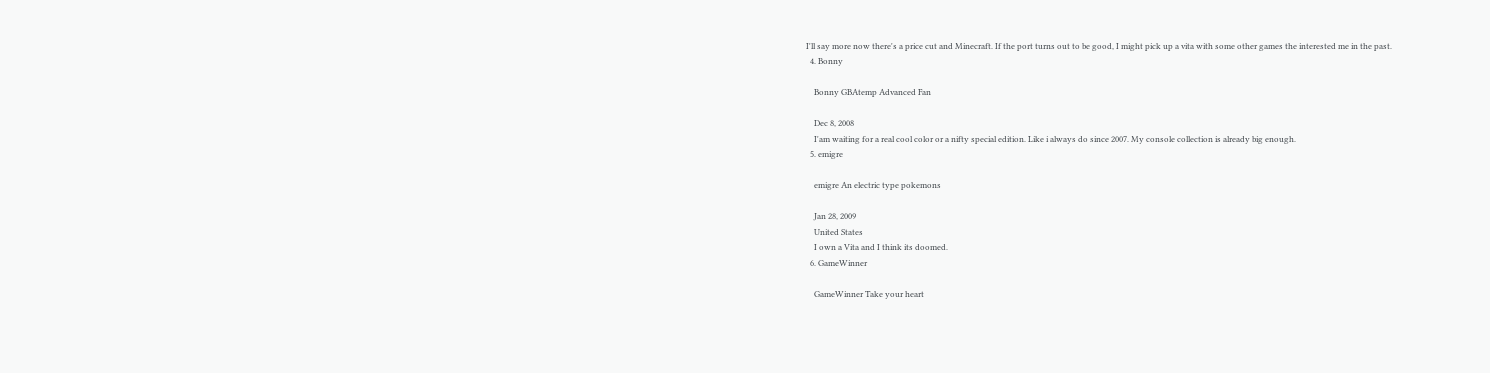I'll say more now there's a price cut and Minecraft. If the port turns out to be good, I might pick up a vita with some other games the interested me in the past.
  4. Bonny

    Bonny GBAtemp Advanced Fan

    Dec 8, 2008
    I'am waiting for a real cool color or a nifty special edition. Like i always do since 2007. My console collection is already big enough.
  5. emigre

    emigre An electric type pokemons

    Jan 28, 2009
    United States
    I own a Vita and I think its doomed.
  6. GameWinner

    GameWinner Take your heart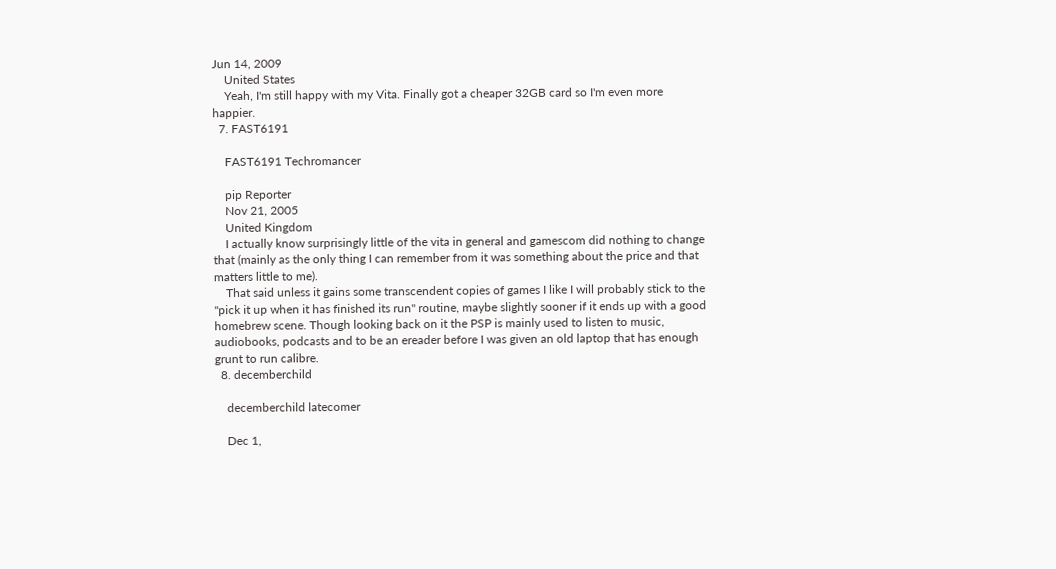Jun 14, 2009
    United States
    Yeah, I'm still happy with my Vita. Finally got a cheaper 32GB card so I'm even more happier.
  7. FAST6191

    FAST6191 Techromancer

    pip Reporter
    Nov 21, 2005
    United Kingdom
    I actually know surprisingly little of the vita in general and gamescom did nothing to change that (mainly as the only thing I can remember from it was something about the price and that matters little to me).
    That said unless it gains some transcendent copies of games I like I will probably stick to the "pick it up when it has finished its run" routine, maybe slightly sooner if it ends up with a good homebrew scene. Though looking back on it the PSP is mainly used to listen to music, audiobooks, podcasts and to be an ereader before I was given an old laptop that has enough grunt to run calibre.
  8. decemberchild

    decemberchild latecomer

    Dec 1,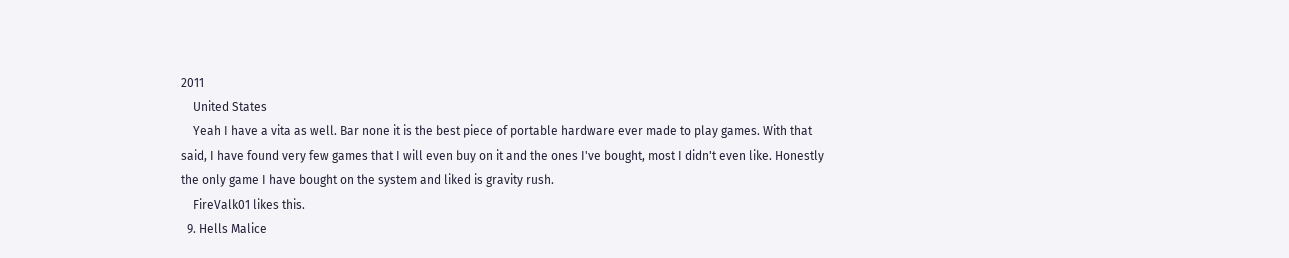2011
    United States
    Yeah I have a vita as well. Bar none it is the best piece of portable hardware ever made to play games. With that said, I have found very few games that I will even buy on it and the ones I've bought, most I didn't even like. Honestly the only game I have bought on the system and liked is gravity rush.
    FireValk01 likes this.
  9. Hells Malice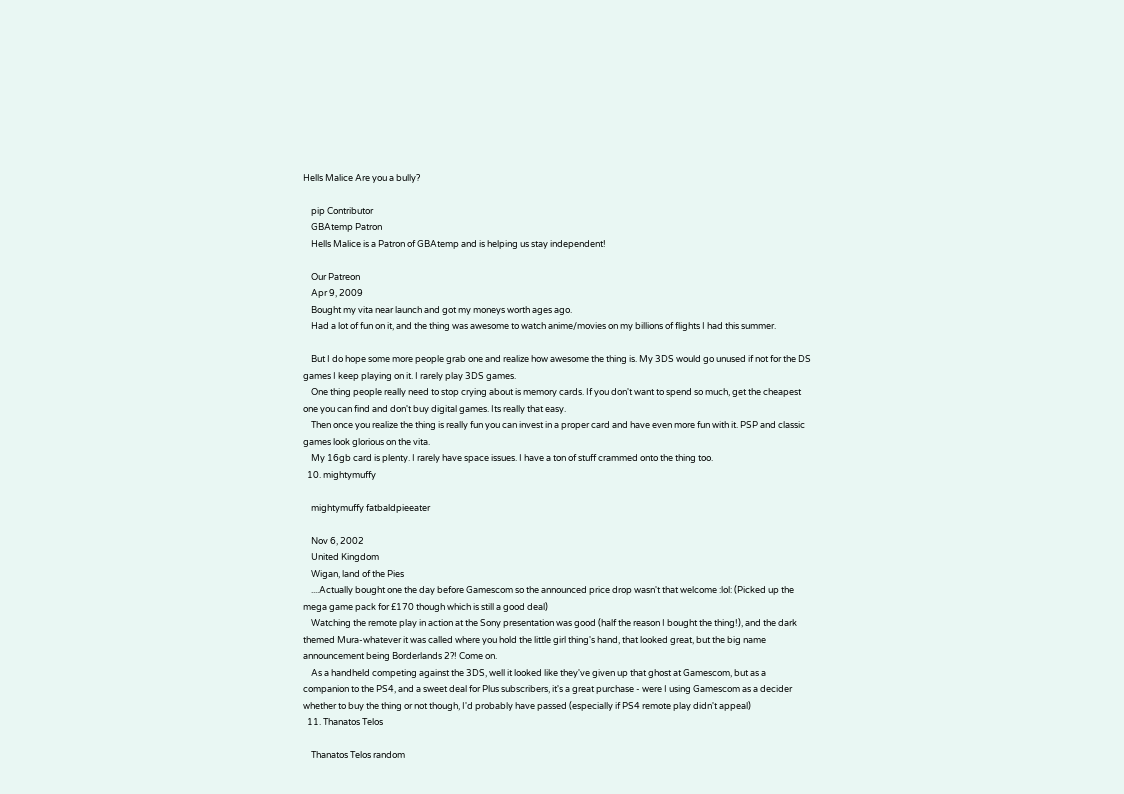Hells Malice Are you a bully?

    pip Contributor
    GBAtemp Patron
    Hells Malice is a Patron of GBAtemp and is helping us stay independent!

    Our Patreon
    Apr 9, 2009
    Bought my vita near launch and got my moneys worth ages ago.
    Had a lot of fun on it, and the thing was awesome to watch anime/movies on my billions of flights I had this summer.

    But I do hope some more people grab one and realize how awesome the thing is. My 3DS would go unused if not for the DS games I keep playing on it. I rarely play 3DS games.
    One thing people really need to stop crying about is memory cards. If you don't want to spend so much, get the cheapest one you can find and don't buy digital games. Its really that easy.
    Then once you realize the thing is really fun you can invest in a proper card and have even more fun with it. PSP and classic games look glorious on the vita.
    My 16gb card is plenty. I rarely have space issues. I have a ton of stuff crammed onto the thing too.
  10. mightymuffy

    mightymuffy fatbaldpieeater

    Nov 6, 2002
    United Kingdom
    Wigan, land of the Pies
    ....Actually bought one the day before Gamescom so the announced price drop wasn't that welcome :lol: (Picked up the mega game pack for £170 though which is still a good deal)
    Watching the remote play in action at the Sony presentation was good (half the reason I bought the thing!), and the dark themed Mura-whatever it was called where you hold the little girl thing's hand, that looked great, but the big name announcement being Borderlands 2?! Come on.
    As a handheld competing against the 3DS, well it looked like they've given up that ghost at Gamescom, but as a companion to the PS4, and a sweet deal for Plus subscribers, it's a great purchase - were I using Gamescom as a decider whether to buy the thing or not though, I'd probably have passed (especially if PS4 remote play didn't appeal)
  11. Thanatos Telos

    Thanatos Telos random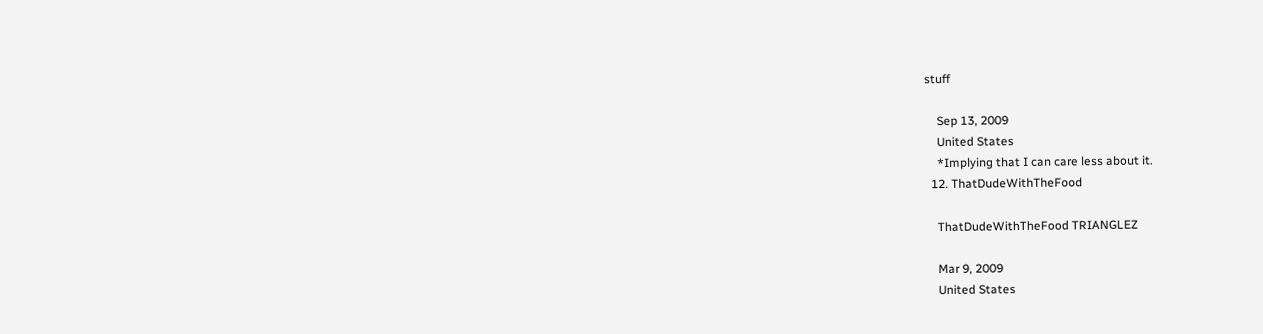stuff

    Sep 13, 2009
    United States
    *Implying that I can care less about it.
  12. ThatDudeWithTheFood

    ThatDudeWithTheFood TRIANGLEZ

    Mar 9, 2009
    United States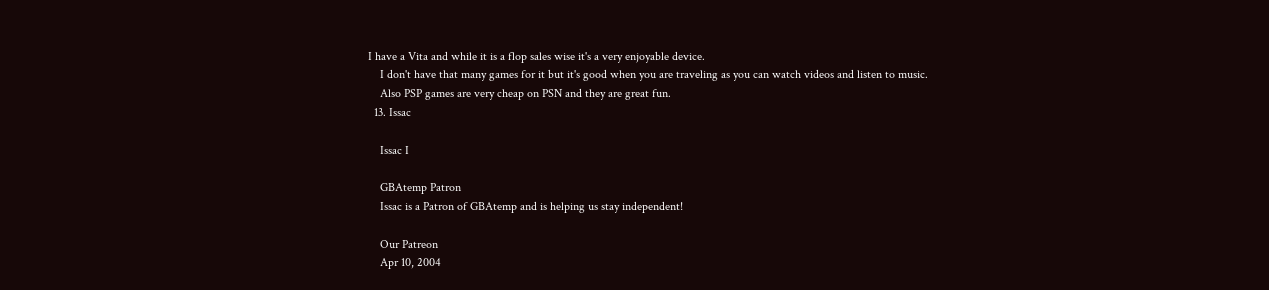I have a Vita and while it is a flop sales wise it's a very enjoyable device.
    I don't have that many games for it but it's good when you are traveling as you can watch videos and listen to music.
    Also PSP games are very cheap on PSN and they are great fun.
  13. Issac

    Issac I

    GBAtemp Patron
    Issac is a Patron of GBAtemp and is helping us stay independent!

    Our Patreon
    Apr 10, 2004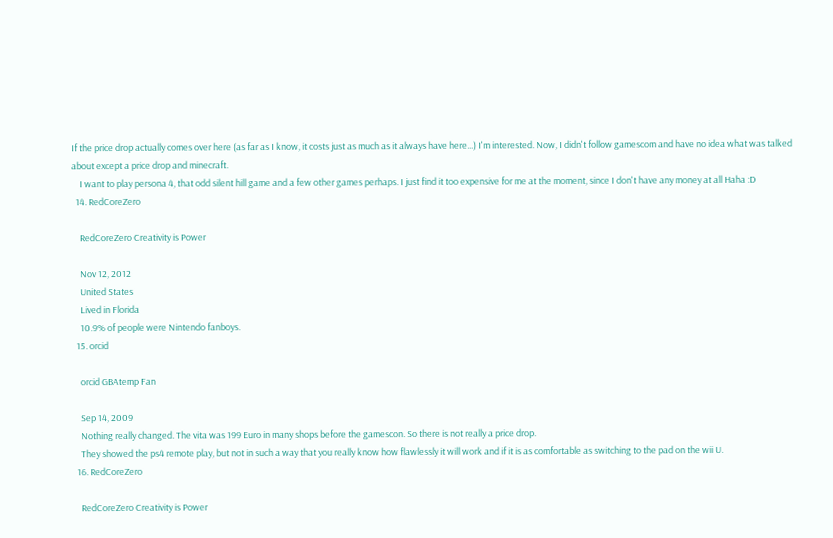If the price drop actually comes over here (as far as I know, it costs just as much as it always have here...) I'm interested. Now, I didn't follow gamescom and have no idea what was talked about except a price drop and minecraft.
    I want to play persona 4, that odd silent hill game and a few other games perhaps. I just find it too expensive for me at the moment, since I don't have any money at all Haha :D
  14. RedCoreZero

    RedCoreZero Creativity is Power

    Nov 12, 2012
    United States
    Lived in Florida
    10.9% of people were Nintendo fanboys.
  15. orcid

    orcid GBAtemp Fan

    Sep 14, 2009
    Nothing really changed. The vita was 199 Euro in many shops before the gamescon. So there is not really a price drop.
    They showed the ps4 remote play, but not in such a way that you really know how flawlessly it will work and if it is as comfortable as switching to the pad on the wii U.
  16. RedCoreZero

    RedCoreZero Creativity is Power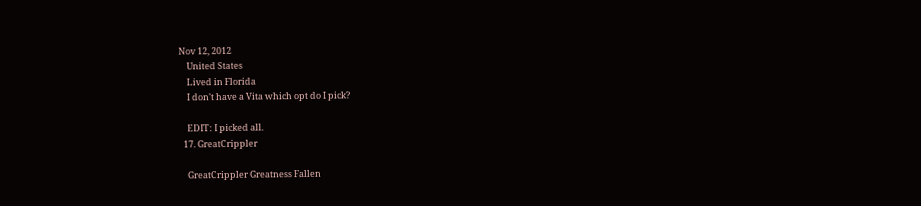Nov 12, 2012
    United States
    Lived in Florida
    I don't have a Vita which opt do I pick?

    EDIT: I picked all.
  17. GreatCrippler

    GreatCrippler Greatness Fallen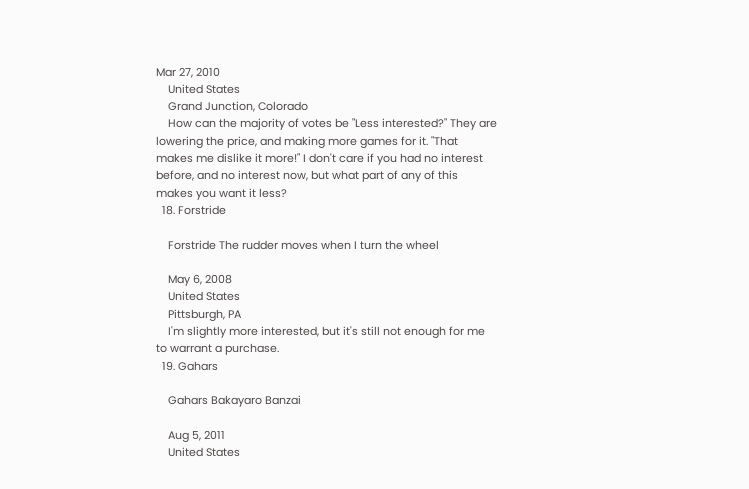Mar 27, 2010
    United States
    Grand Junction, Colorado
    How can the majority of votes be "Less interested?" They are lowering the price, and making more games for it. "That makes me dislike it more!" I don't care if you had no interest before, and no interest now, but what part of any of this makes you want it less?
  18. Forstride

    Forstride The rudder moves when I turn the wheel

    May 6, 2008
    United States
    Pittsburgh, PA
    I'm slightly more interested, but it's still not enough for me to warrant a purchase.
  19. Gahars

    Gahars Bakayaro Banzai

    Aug 5, 2011
    United States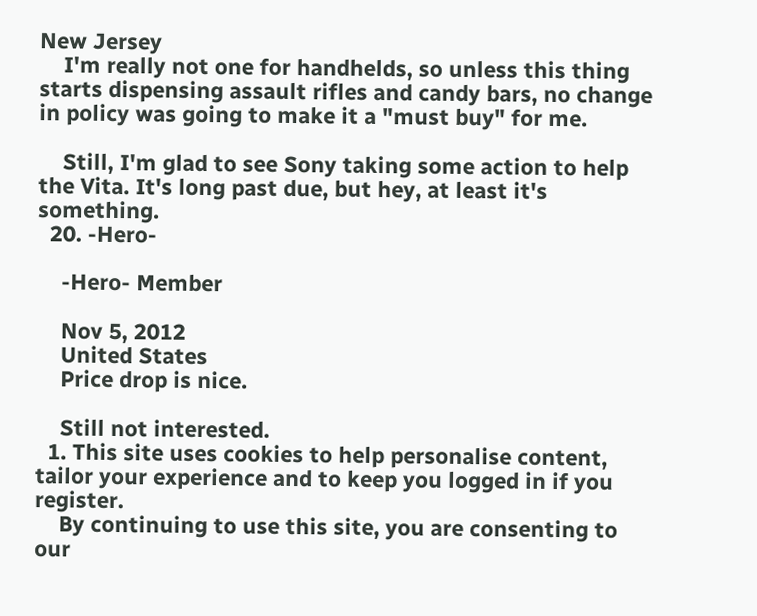New Jersey
    I'm really not one for handhelds, so unless this thing starts dispensing assault rifles and candy bars, no change in policy was going to make it a "must buy" for me.

    Still, I'm glad to see Sony taking some action to help the Vita. It's long past due, but hey, at least it's something.
  20. -Hero-

    -Hero- Member

    Nov 5, 2012
    United States
    Price drop is nice.

    Still not interested.
  1. This site uses cookies to help personalise content, tailor your experience and to keep you logged in if you register.
    By continuing to use this site, you are consenting to our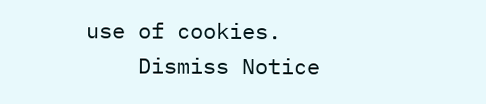use of cookies.
    Dismiss Notice